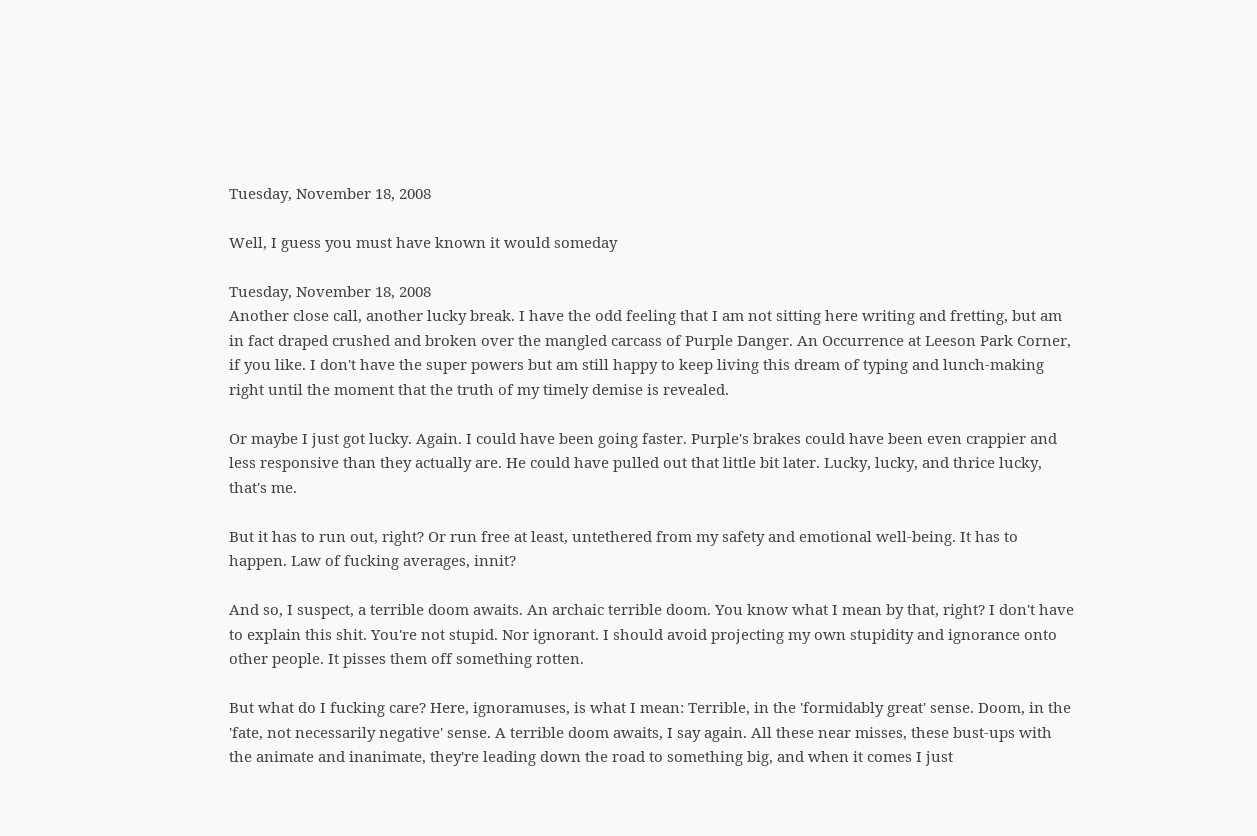Tuesday, November 18, 2008

Well, I guess you must have known it would someday

Tuesday, November 18, 2008
Another close call, another lucky break. I have the odd feeling that I am not sitting here writing and fretting, but am in fact draped crushed and broken over the mangled carcass of Purple Danger. An Occurrence at Leeson Park Corner, if you like. I don't have the super powers but am still happy to keep living this dream of typing and lunch-making right until the moment that the truth of my timely demise is revealed.

Or maybe I just got lucky. Again. I could have been going faster. Purple's brakes could have been even crappier and less responsive than they actually are. He could have pulled out that little bit later. Lucky, lucky, and thrice lucky, that's me.

But it has to run out, right? Or run free at least, untethered from my safety and emotional well-being. It has to happen. Law of fucking averages, innit?

And so, I suspect, a terrible doom awaits. An archaic terrible doom. You know what I mean by that, right? I don't have to explain this shit. You're not stupid. Nor ignorant. I should avoid projecting my own stupidity and ignorance onto other people. It pisses them off something rotten.

But what do I fucking care? Here, ignoramuses, is what I mean: Terrible, in the 'formidably great' sense. Doom, in the 'fate, not necessarily negative' sense. A terrible doom awaits, I say again. All these near misses, these bust-ups with the animate and inanimate, they're leading down the road to something big, and when it comes I just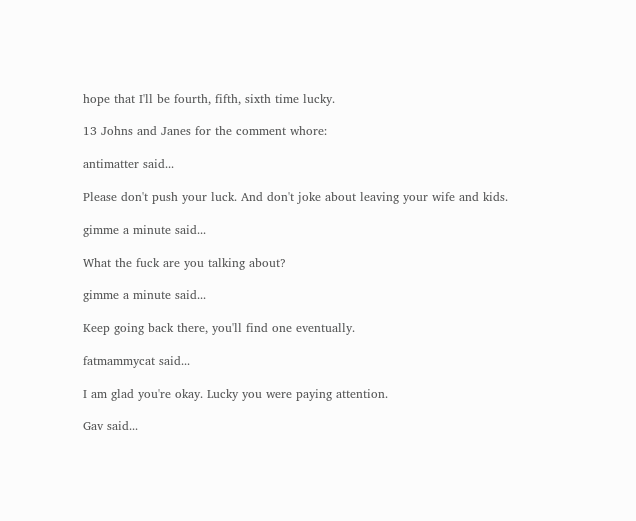hope that I'll be fourth, fifth, sixth time lucky.

13 Johns and Janes for the comment whore:

antimatter said...

Please don't push your luck. And don't joke about leaving your wife and kids.

gimme a minute said...

What the fuck are you talking about?

gimme a minute said...

Keep going back there, you'll find one eventually.

fatmammycat said...

I am glad you're okay. Lucky you were paying attention.

Gav said...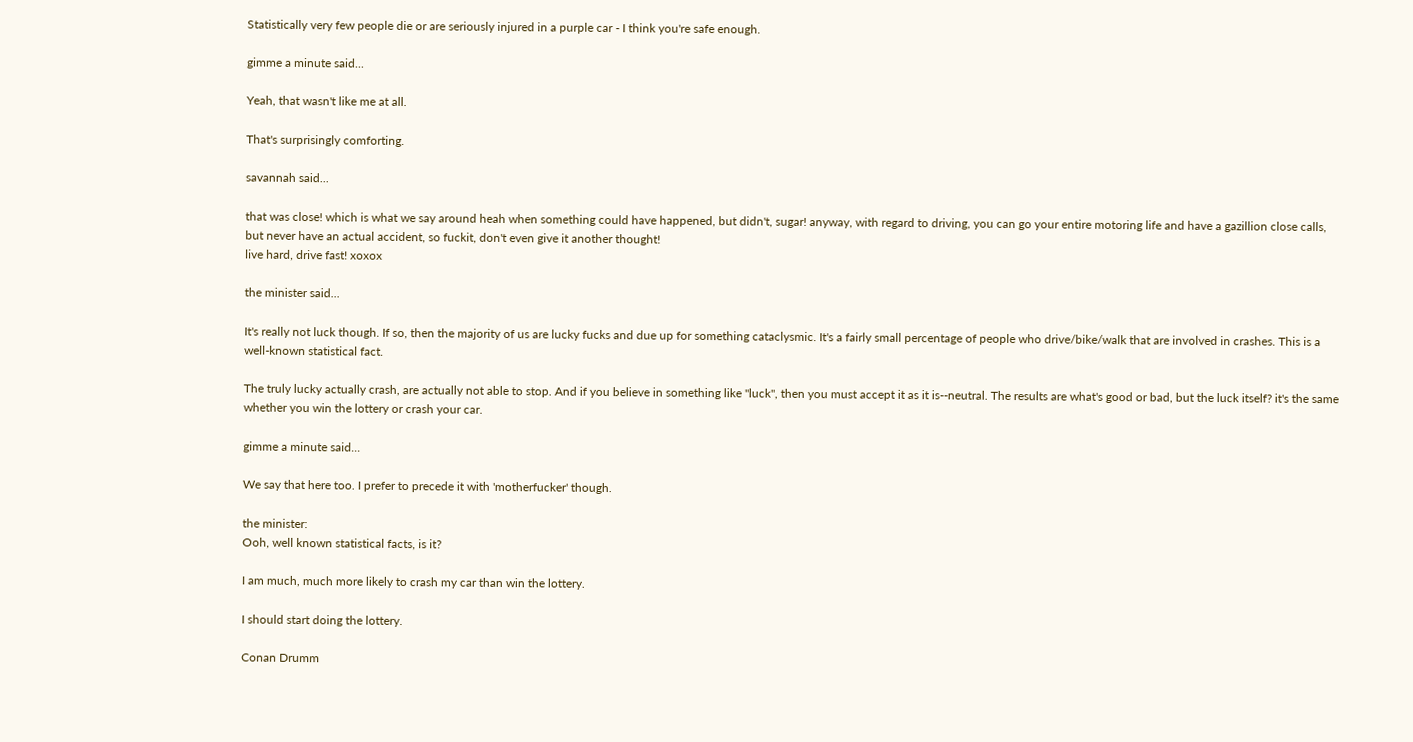Statistically very few people die or are seriously injured in a purple car - I think you're safe enough.

gimme a minute said...

Yeah, that wasn't like me at all.

That's surprisingly comforting.

savannah said...

that was close! which is what we say around heah when something could have happened, but didn't, sugar! anyway, with regard to driving, you can go your entire motoring life and have a gazillion close calls, but never have an actual accident, so fuckit, don't even give it another thought!
live hard, drive fast! xoxox

the minister said...

It's really not luck though. If so, then the majority of us are lucky fucks and due up for something cataclysmic. It's a fairly small percentage of people who drive/bike/walk that are involved in crashes. This is a well-known statistical fact.

The truly lucky actually crash, are actually not able to stop. And if you believe in something like "luck", then you must accept it as it is--neutral. The results are what's good or bad, but the luck itself? it's the same whether you win the lottery or crash your car.

gimme a minute said...

We say that here too. I prefer to precede it with 'motherfucker' though.

the minister:
Ooh, well known statistical facts, is it?

I am much, much more likely to crash my car than win the lottery.

I should start doing the lottery.

Conan Drumm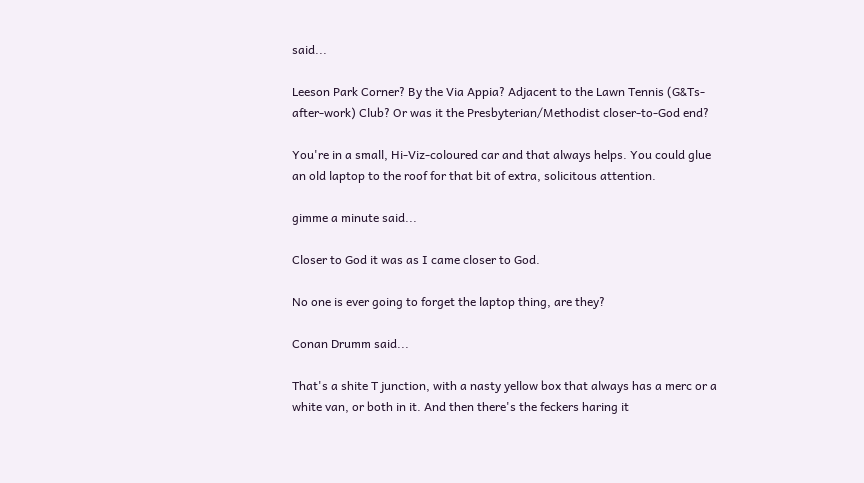said...

Leeson Park Corner? By the Via Appia? Adjacent to the Lawn Tennis (G&Ts-after-work) Club? Or was it the Presbyterian/Methodist closer-to-God end?

You're in a small, Hi-Viz-coloured car and that always helps. You could glue an old laptop to the roof for that bit of extra, solicitous attention.

gimme a minute said...

Closer to God it was as I came closer to God.

No one is ever going to forget the laptop thing, are they?

Conan Drumm said...

That's a shite T junction, with a nasty yellow box that always has a merc or a white van, or both in it. And then there's the feckers haring it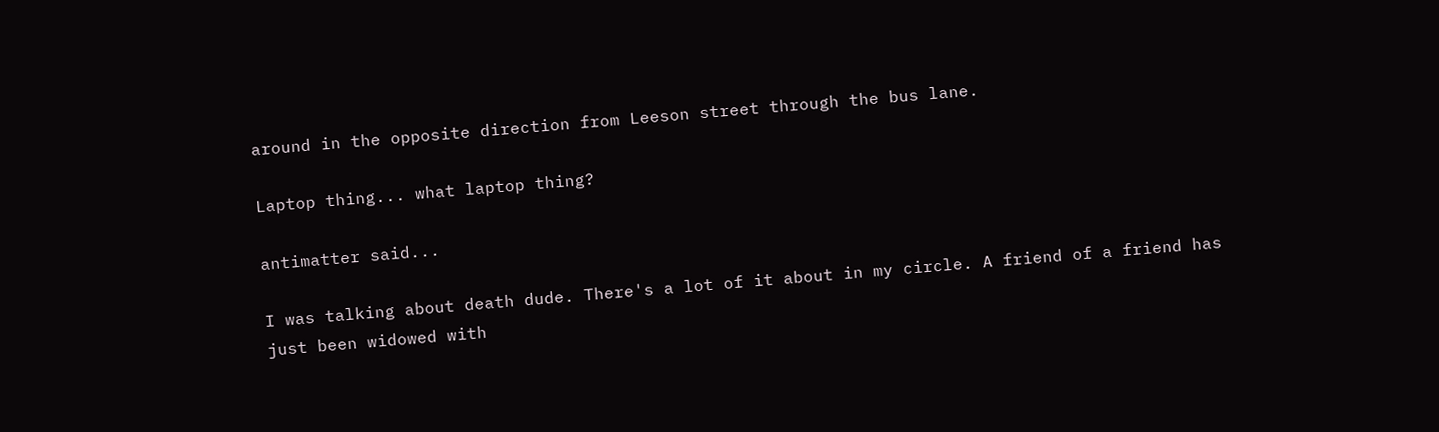around in the opposite direction from Leeson street through the bus lane.

Laptop thing... what laptop thing?

antimatter said...

I was talking about death dude. There's a lot of it about in my circle. A friend of a friend has just been widowed with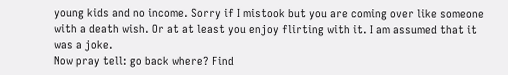young kids and no income. Sorry if I mistook but you are coming over like someone with a death wish. Or at at least you enjoy flirting with it. I am assumed that it was a joke.
Now pray tell: go back where? Find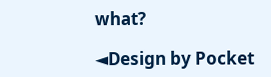what?

◄Design by Pocket